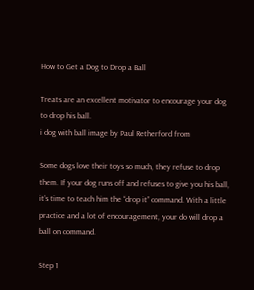How to Get a Dog to Drop a Ball

Treats are an excellent motivator to encourage your dog to drop his ball.
i dog with ball image by Paul Retherford from

Some dogs love their toys so much, they refuse to drop them. If your dog runs off and refuses to give you his ball, it’s time to teach him the “drop it” command. With a little practice and a lot of encouragement, your do will drop a ball on command.

Step 1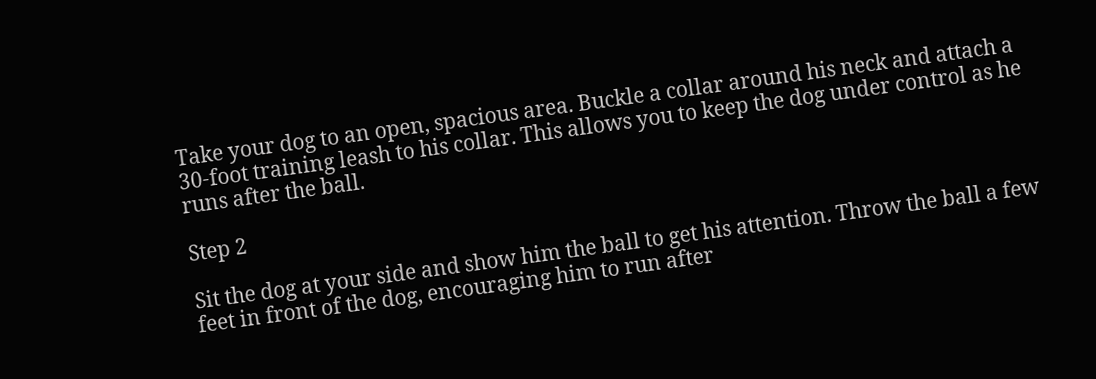Take your dog to an open, spacious area. Buckle a collar around his neck and attach a 30-foot training leash to his collar. This allows you to keep the dog under control as he runs after the ball.

Step 2

Sit the dog at your side and show him the ball to get his attention. Throw the ball a few feet in front of the dog, encouraging him to run after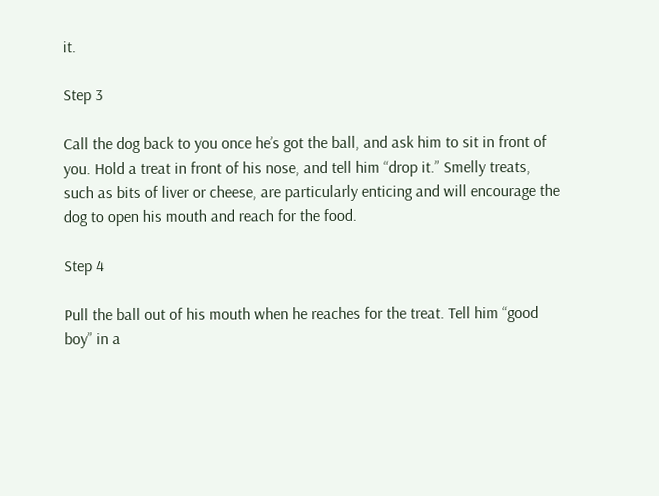it.

Step 3

Call the dog back to you once he’s got the ball, and ask him to sit in front of you. Hold a treat in front of his nose, and tell him “drop it.” Smelly treats, such as bits of liver or cheese, are particularly enticing and will encourage the dog to open his mouth and reach for the food.

Step 4

Pull the ball out of his mouth when he reaches for the treat. Tell him “good boy” in a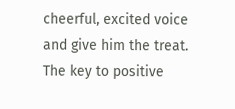cheerful, excited voice and give him the treat. The key to positive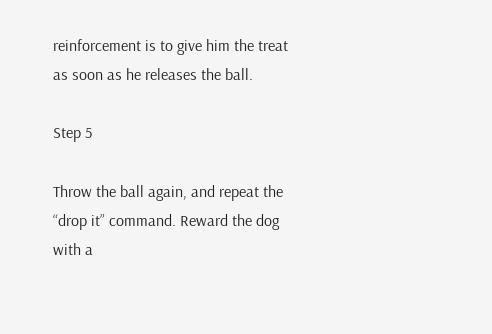reinforcement is to give him the treat as soon as he releases the ball.

Step 5

Throw the ball again, and repeat the “drop it” command. Reward the dog with a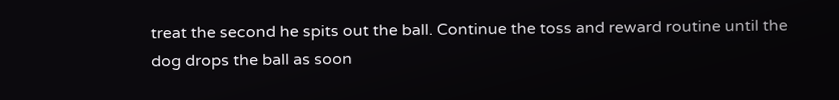treat the second he spits out the ball. Continue the toss and reward routine until the dog drops the ball as soon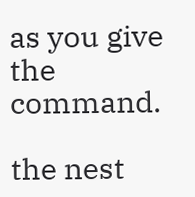as you give the command.

the nest